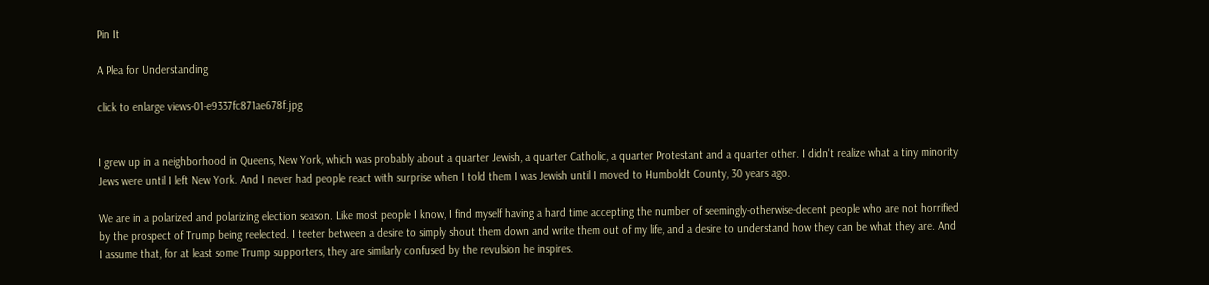Pin It

A Plea for Understanding

click to enlarge views-01-e9337fc871ae678f.jpg


I grew up in a neighborhood in Queens, New York, which was probably about a quarter Jewish, a quarter Catholic, a quarter Protestant and a quarter other. I didn't realize what a tiny minority Jews were until I left New York. And I never had people react with surprise when I told them I was Jewish until I moved to Humboldt County, 30 years ago.

We are in a polarized and polarizing election season. Like most people I know, I find myself having a hard time accepting the number of seemingly-otherwise-decent people who are not horrified by the prospect of Trump being reelected. I teeter between a desire to simply shout them down and write them out of my life, and a desire to understand how they can be what they are. And I assume that, for at least some Trump supporters, they are similarly confused by the revulsion he inspires.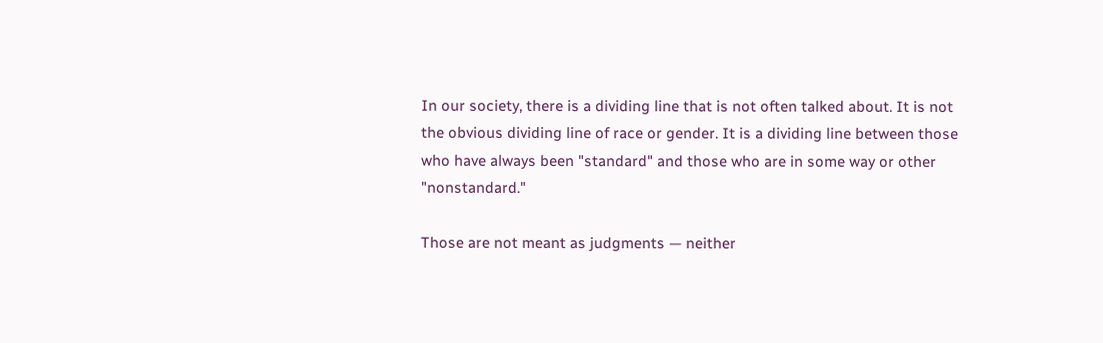In our society, there is a dividing line that is not often talked about. It is not the obvious dividing line of race or gender. It is a dividing line between those who have always been "standard" and those who are in some way or other "nonstandard."

Those are not meant as judgments — neither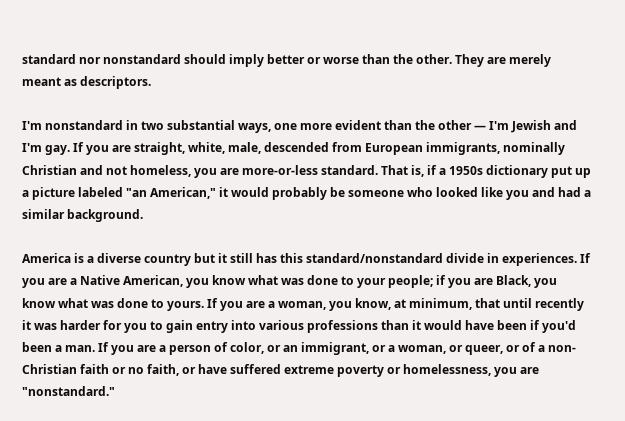standard nor nonstandard should imply better or worse than the other. They are merely meant as descriptors.

I'm nonstandard in two substantial ways, one more evident than the other — I'm Jewish and I'm gay. If you are straight, white, male, descended from European immigrants, nominally Christian and not homeless, you are more-or-less standard. That is, if a 1950s dictionary put up a picture labeled "an American," it would probably be someone who looked like you and had a similar background.

America is a diverse country but it still has this standard/nonstandard divide in experiences. If you are a Native American, you know what was done to your people; if you are Black, you know what was done to yours. If you are a woman, you know, at minimum, that until recently it was harder for you to gain entry into various professions than it would have been if you'd been a man. If you are a person of color, or an immigrant, or a woman, or queer, or of a non-Christian faith or no faith, or have suffered extreme poverty or homelessness, you are "nonstandard."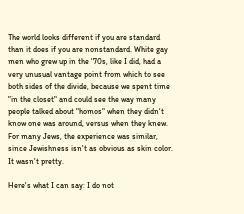The world looks different if you are standard than it does if you are nonstandard. White gay men who grew up in the '70s, like I did, had a very unusual vantage point from which to see both sides of the divide, because we spent time "in the closet" and could see the way many people talked about "homos" when they didn't know one was around, versus when they knew. For many Jews, the experience was similar, since Jewishness isn't as obvious as skin color. It wasn't pretty.

Here's what I can say: I do not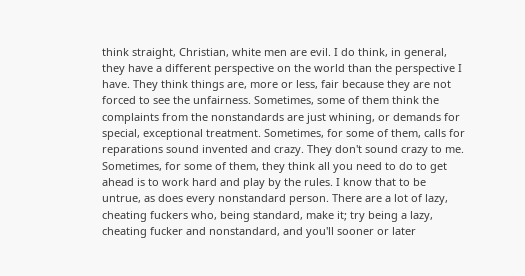think straight, Christian, white men are evil. I do think, in general, they have a different perspective on the world than the perspective I have. They think things are, more or less, fair because they are not forced to see the unfairness. Sometimes, some of them think the complaints from the nonstandards are just whining, or demands for special, exceptional treatment. Sometimes, for some of them, calls for reparations sound invented and crazy. They don't sound crazy to me. Sometimes, for some of them, they think all you need to do to get ahead is to work hard and play by the rules. I know that to be untrue, as does every nonstandard person. There are a lot of lazy, cheating fuckers who, being standard, make it; try being a lazy, cheating fucker and nonstandard, and you'll sooner or later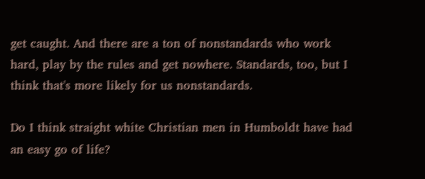get caught. And there are a ton of nonstandards who work hard, play by the rules and get nowhere. Standards, too, but I think that's more likely for us nonstandards.

Do I think straight white Christian men in Humboldt have had an easy go of life?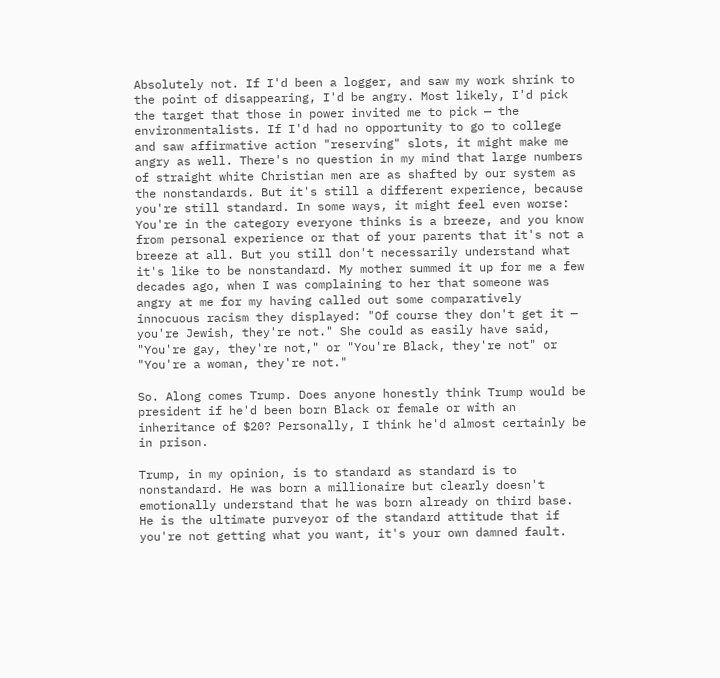Absolutely not. If I'd been a logger, and saw my work shrink to the point of disappearing, I'd be angry. Most likely, I'd pick the target that those in power invited me to pick — the environmentalists. If I'd had no opportunity to go to college and saw affirmative action "reserving" slots, it might make me angry as well. There's no question in my mind that large numbers of straight white Christian men are as shafted by our system as the nonstandards. But it's still a different experience, because you're still standard. In some ways, it might feel even worse: You're in the category everyone thinks is a breeze, and you know from personal experience or that of your parents that it's not a breeze at all. But you still don't necessarily understand what it's like to be nonstandard. My mother summed it up for me a few decades ago, when I was complaining to her that someone was angry at me for my having called out some comparatively innocuous racism they displayed: "Of course they don't get it — you're Jewish, they're not." She could as easily have said, "You're gay, they're not," or "You're Black, they're not" or "You're a woman, they're not."

So. Along comes Trump. Does anyone honestly think Trump would be president if he'd been born Black or female or with an inheritance of $20? Personally, I think he'd almost certainly be in prison.

Trump, in my opinion, is to standard as standard is to nonstandard. He was born a millionaire but clearly doesn't emotionally understand that he was born already on third base. He is the ultimate purveyor of the standard attitude that if you're not getting what you want, it's your own damned fault.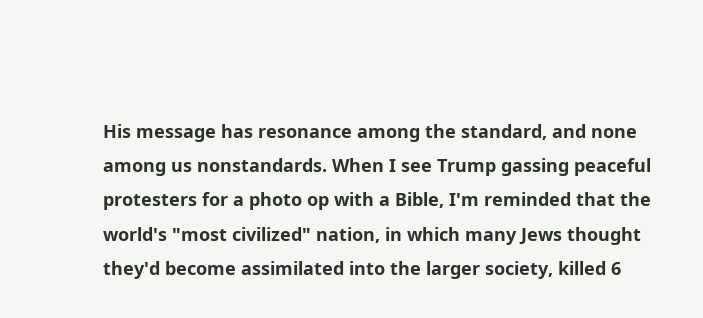His message has resonance among the standard, and none among us nonstandards. When I see Trump gassing peaceful protesters for a photo op with a Bible, I'm reminded that the world's "most civilized" nation, in which many Jews thought they'd become assimilated into the larger society, killed 6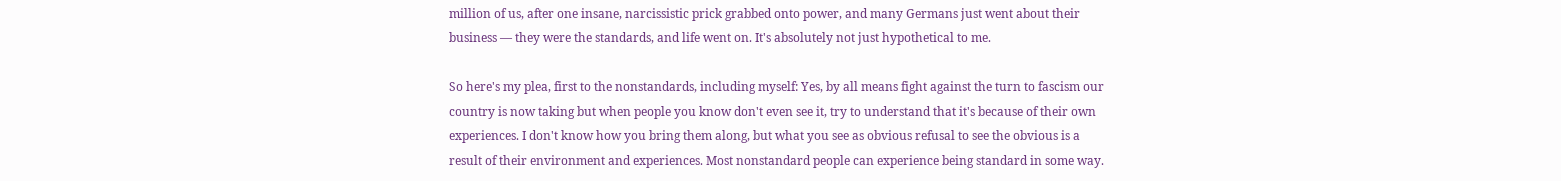million of us, after one insane, narcissistic prick grabbed onto power, and many Germans just went about their business — they were the standards, and life went on. It's absolutely not just hypothetical to me.

So here's my plea, first to the nonstandards, including myself: Yes, by all means fight against the turn to fascism our country is now taking but when people you know don't even see it, try to understand that it's because of their own experiences. I don't know how you bring them along, but what you see as obvious refusal to see the obvious is a result of their environment and experiences. Most nonstandard people can experience being standard in some way.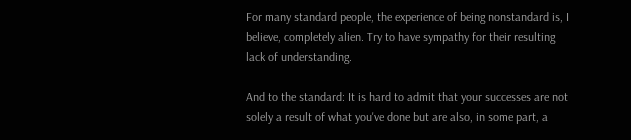For many standard people, the experience of being nonstandard is, I believe, completely alien. Try to have sympathy for their resulting lack of understanding.

And to the standard: It is hard to admit that your successes are not solely a result of what you've done but are also, in some part, a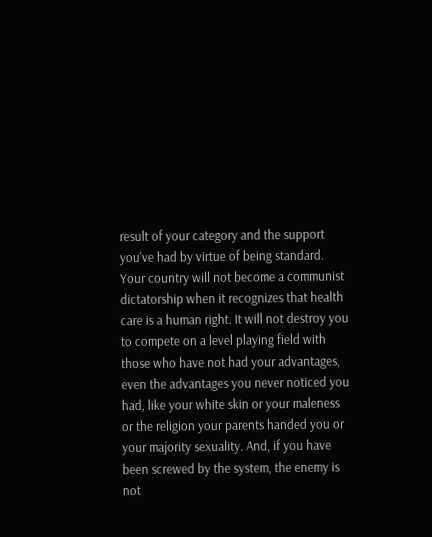result of your category and the support you've had by virtue of being standard. Your country will not become a communist dictatorship when it recognizes that health care is a human right. It will not destroy you to compete on a level playing field with those who have not had your advantages, even the advantages you never noticed you had, like your white skin or your maleness or the religion your parents handed you or your majority sexuality. And, if you have been screwed by the system, the enemy is not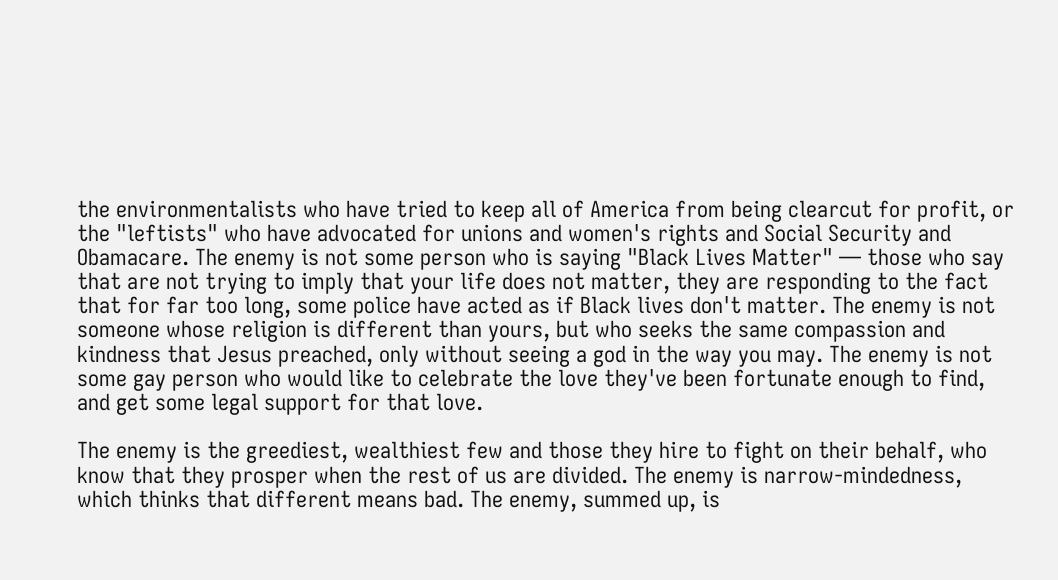the environmentalists who have tried to keep all of America from being clearcut for profit, or the "leftists" who have advocated for unions and women's rights and Social Security and Obamacare. The enemy is not some person who is saying "Black Lives Matter" — those who say that are not trying to imply that your life does not matter, they are responding to the fact that for far too long, some police have acted as if Black lives don't matter. The enemy is not someone whose religion is different than yours, but who seeks the same compassion and kindness that Jesus preached, only without seeing a god in the way you may. The enemy is not some gay person who would like to celebrate the love they've been fortunate enough to find, and get some legal support for that love.

The enemy is the greediest, wealthiest few and those they hire to fight on their behalf, who know that they prosper when the rest of us are divided. The enemy is narrow-mindedness, which thinks that different means bad. The enemy, summed up, is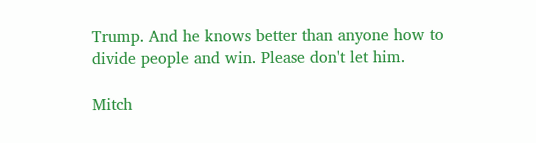Trump. And he knows better than anyone how to divide people and win. Please don't let him.

Mitch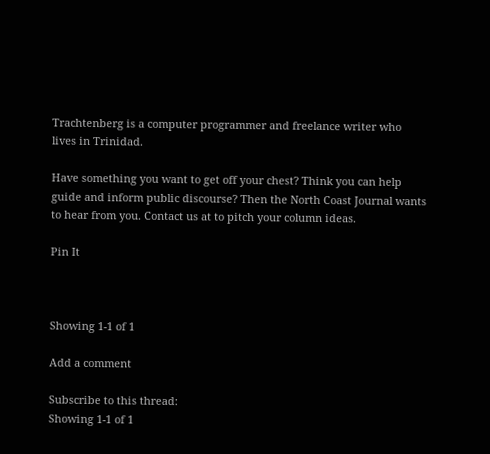Trachtenberg is a computer programmer and freelance writer who lives in Trinidad.

Have something you want to get off your chest? Think you can help guide and inform public discourse? Then the North Coast Journal wants to hear from you. Contact us at to pitch your column ideas.

Pin It



Showing 1-1 of 1

Add a comment

Subscribe to this thread:
Showing 1-1 of 1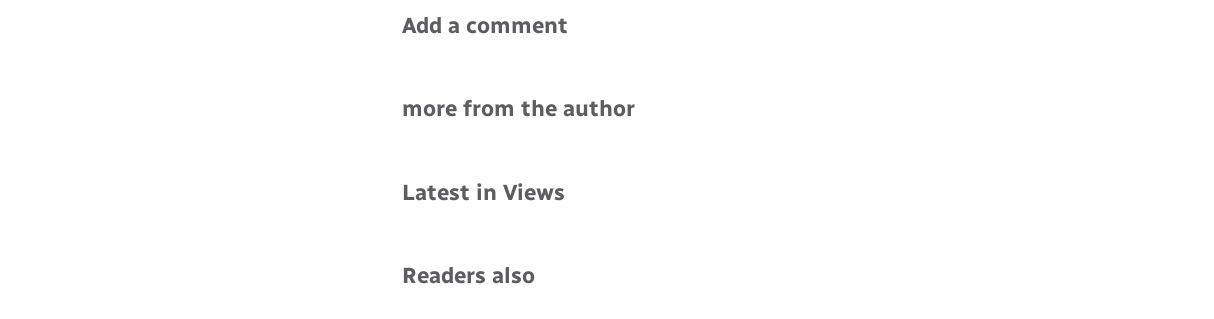Add a comment

more from the author

Latest in Views

Readers also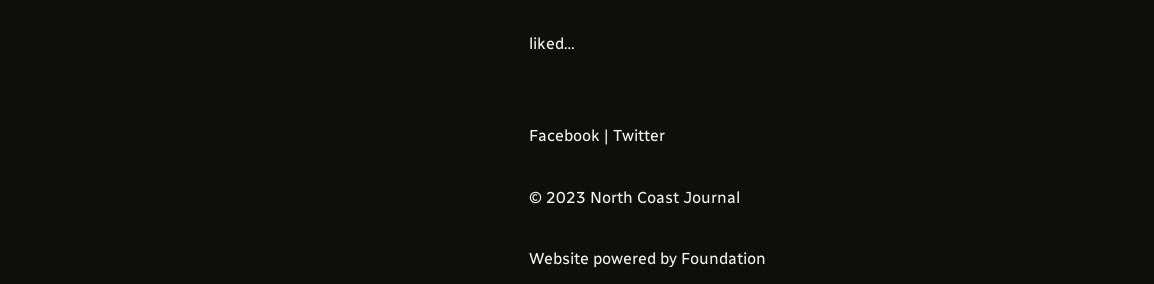liked…


Facebook | Twitter

© 2023 North Coast Journal

Website powered by Foundation